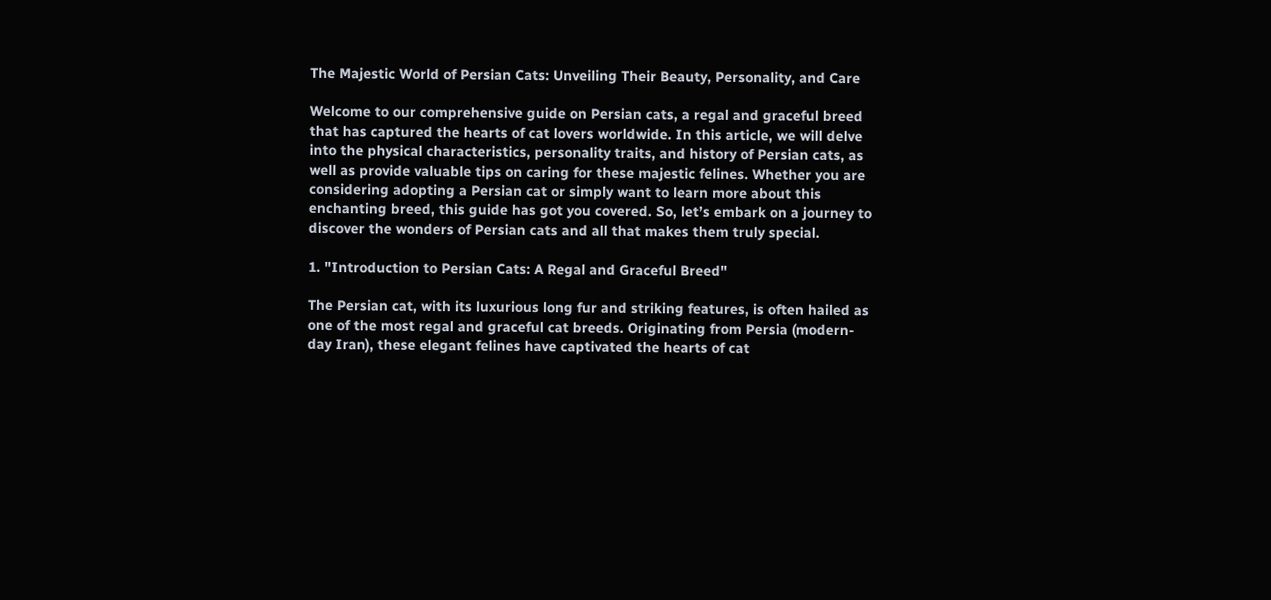The Majestic World of Persian Cats: Unveiling Their Beauty, Personality, and Care

Welcome to our comprehensive guide on Persian cats, a regal and graceful breed that has captured the hearts of cat lovers worldwide. In this article, we will delve into the physical characteristics, personality traits, and history of Persian cats, as well as provide valuable tips on caring for these majestic felines. Whether you are considering adopting a Persian cat or simply want to learn more about this enchanting breed, this guide has got you covered. So, let’s embark on a journey to discover the wonders of Persian cats and all that makes them truly special.

1. "Introduction to Persian Cats: A Regal and Graceful Breed"

The Persian cat, with its luxurious long fur and striking features, is often hailed as one of the most regal and graceful cat breeds. Originating from Persia (modern-day Iran), these elegant felines have captivated the hearts of cat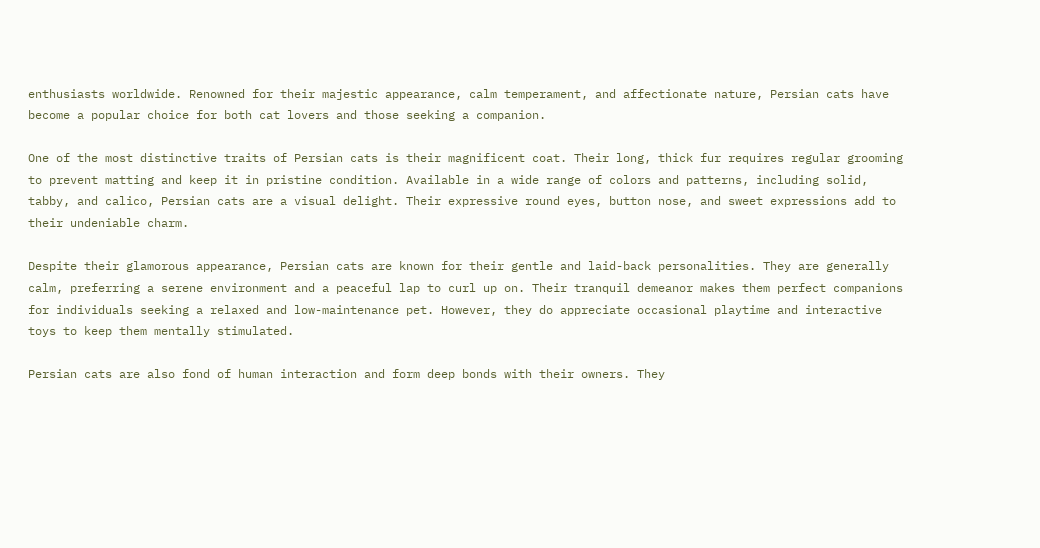enthusiasts worldwide. Renowned for their majestic appearance, calm temperament, and affectionate nature, Persian cats have become a popular choice for both cat lovers and those seeking a companion.

One of the most distinctive traits of Persian cats is their magnificent coat. Their long, thick fur requires regular grooming to prevent matting and keep it in pristine condition. Available in a wide range of colors and patterns, including solid, tabby, and calico, Persian cats are a visual delight. Their expressive round eyes, button nose, and sweet expressions add to their undeniable charm.

Despite their glamorous appearance, Persian cats are known for their gentle and laid-back personalities. They are generally calm, preferring a serene environment and a peaceful lap to curl up on. Their tranquil demeanor makes them perfect companions for individuals seeking a relaxed and low-maintenance pet. However, they do appreciate occasional playtime and interactive toys to keep them mentally stimulated.

Persian cats are also fond of human interaction and form deep bonds with their owners. They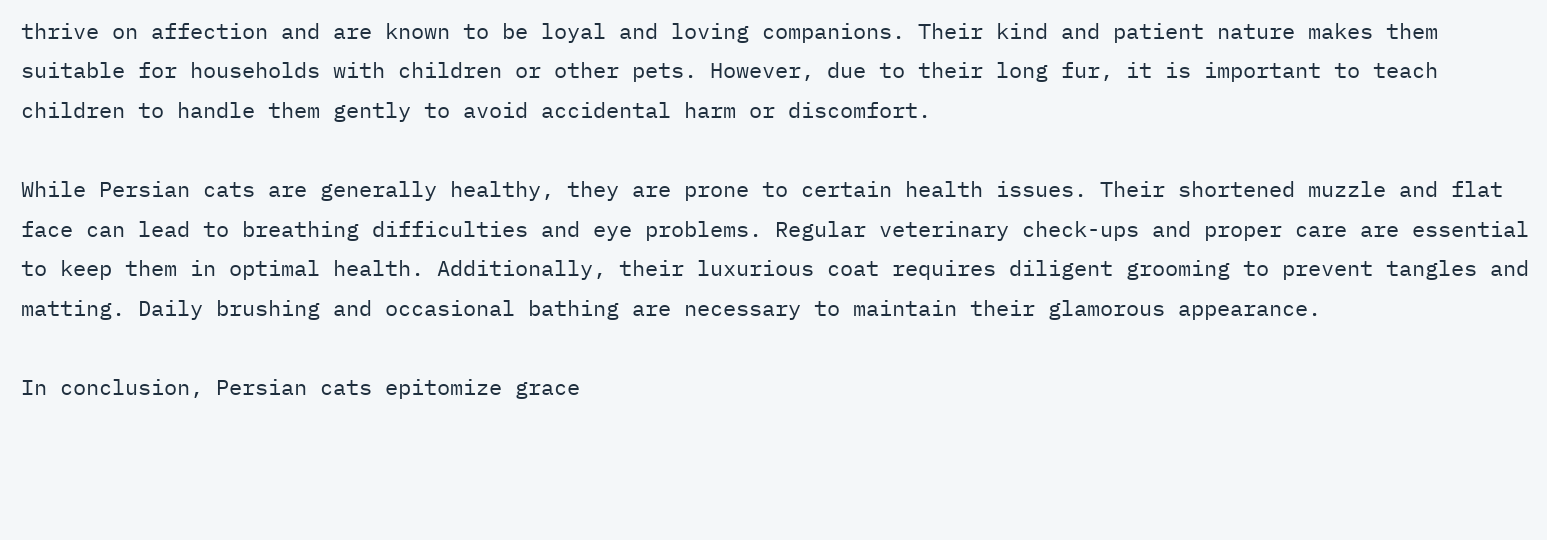thrive on affection and are known to be loyal and loving companions. Their kind and patient nature makes them suitable for households with children or other pets. However, due to their long fur, it is important to teach children to handle them gently to avoid accidental harm or discomfort.

While Persian cats are generally healthy, they are prone to certain health issues. Their shortened muzzle and flat face can lead to breathing difficulties and eye problems. Regular veterinary check-ups and proper care are essential to keep them in optimal health. Additionally, their luxurious coat requires diligent grooming to prevent tangles and matting. Daily brushing and occasional bathing are necessary to maintain their glamorous appearance.

In conclusion, Persian cats epitomize grace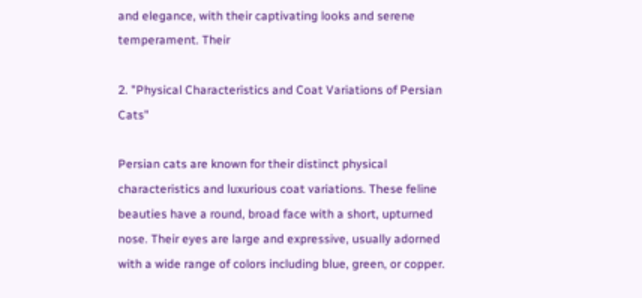and elegance, with their captivating looks and serene temperament. Their

2. "Physical Characteristics and Coat Variations of Persian Cats"

Persian cats are known for their distinct physical characteristics and luxurious coat variations. These feline beauties have a round, broad face with a short, upturned nose. Their eyes are large and expressive, usually adorned with a wide range of colors including blue, green, or copper.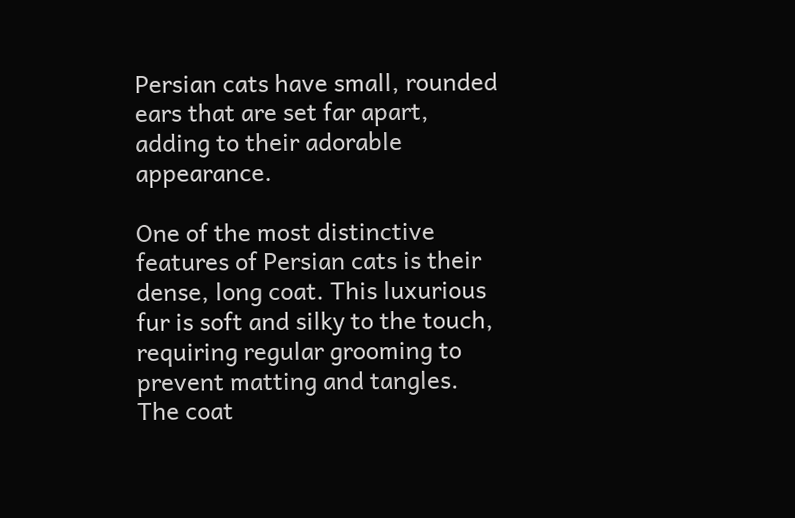Persian cats have small, rounded ears that are set far apart, adding to their adorable appearance.

One of the most distinctive features of Persian cats is their dense, long coat. This luxurious fur is soft and silky to the touch, requiring regular grooming to prevent matting and tangles. The coat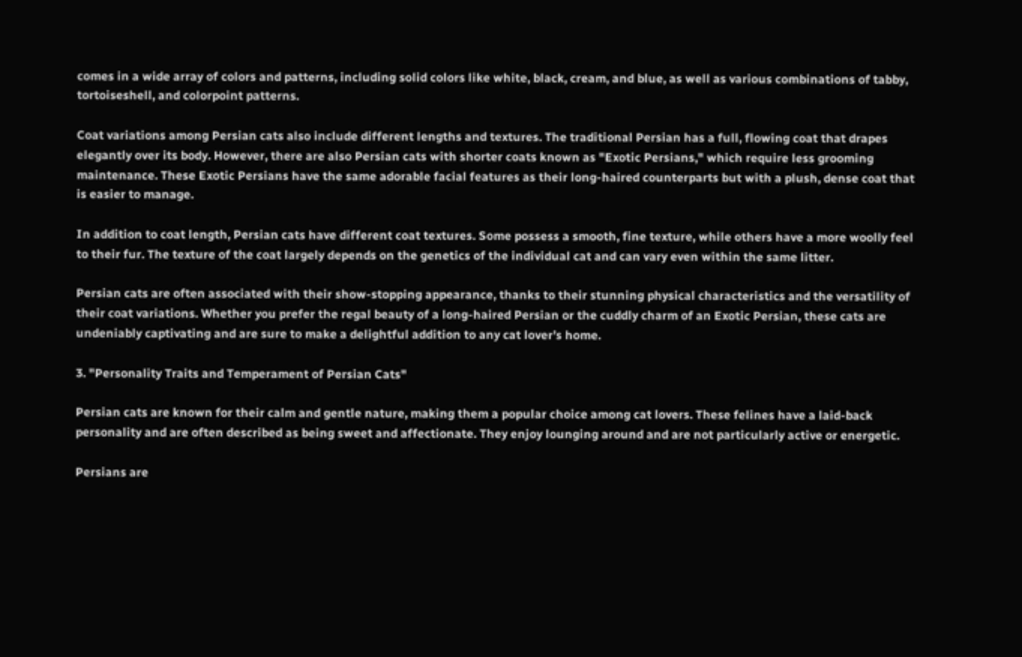comes in a wide array of colors and patterns, including solid colors like white, black, cream, and blue, as well as various combinations of tabby, tortoiseshell, and colorpoint patterns.

Coat variations among Persian cats also include different lengths and textures. The traditional Persian has a full, flowing coat that drapes elegantly over its body. However, there are also Persian cats with shorter coats known as "Exotic Persians," which require less grooming maintenance. These Exotic Persians have the same adorable facial features as their long-haired counterparts but with a plush, dense coat that is easier to manage.

In addition to coat length, Persian cats have different coat textures. Some possess a smooth, fine texture, while others have a more woolly feel to their fur. The texture of the coat largely depends on the genetics of the individual cat and can vary even within the same litter.

Persian cats are often associated with their show-stopping appearance, thanks to their stunning physical characteristics and the versatility of their coat variations. Whether you prefer the regal beauty of a long-haired Persian or the cuddly charm of an Exotic Persian, these cats are undeniably captivating and are sure to make a delightful addition to any cat lover’s home.

3. "Personality Traits and Temperament of Persian Cats"

Persian cats are known for their calm and gentle nature, making them a popular choice among cat lovers. These felines have a laid-back personality and are often described as being sweet and affectionate. They enjoy lounging around and are not particularly active or energetic.

Persians are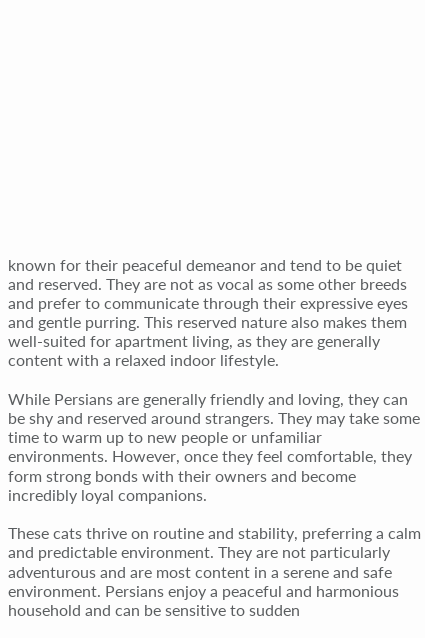known for their peaceful demeanor and tend to be quiet and reserved. They are not as vocal as some other breeds and prefer to communicate through their expressive eyes and gentle purring. This reserved nature also makes them well-suited for apartment living, as they are generally content with a relaxed indoor lifestyle.

While Persians are generally friendly and loving, they can be shy and reserved around strangers. They may take some time to warm up to new people or unfamiliar environments. However, once they feel comfortable, they form strong bonds with their owners and become incredibly loyal companions.

These cats thrive on routine and stability, preferring a calm and predictable environment. They are not particularly adventurous and are most content in a serene and safe environment. Persians enjoy a peaceful and harmonious household and can be sensitive to sudden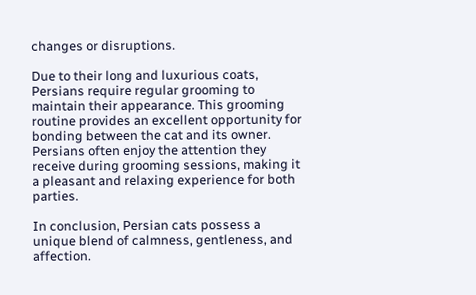changes or disruptions.

Due to their long and luxurious coats, Persians require regular grooming to maintain their appearance. This grooming routine provides an excellent opportunity for bonding between the cat and its owner. Persians often enjoy the attention they receive during grooming sessions, making it a pleasant and relaxing experience for both parties.

In conclusion, Persian cats possess a unique blend of calmness, gentleness, and affection.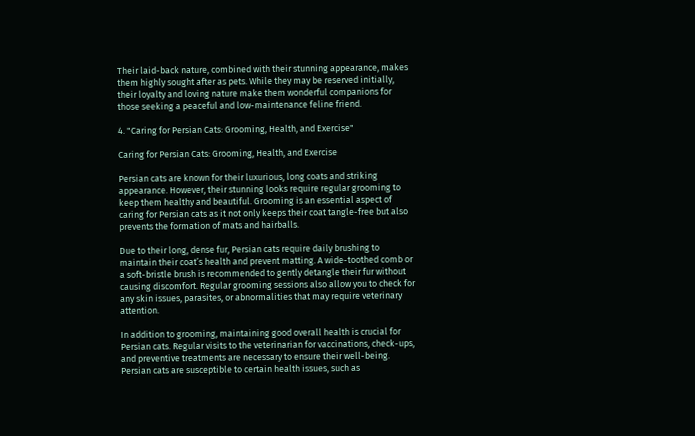Their laid-back nature, combined with their stunning appearance, makes them highly sought after as pets. While they may be reserved initially, their loyalty and loving nature make them wonderful companions for those seeking a peaceful and low-maintenance feline friend.

4. "Caring for Persian Cats: Grooming, Health, and Exercise"

Caring for Persian Cats: Grooming, Health, and Exercise

Persian cats are known for their luxurious, long coats and striking appearance. However, their stunning looks require regular grooming to keep them healthy and beautiful. Grooming is an essential aspect of caring for Persian cats as it not only keeps their coat tangle-free but also prevents the formation of mats and hairballs.

Due to their long, dense fur, Persian cats require daily brushing to maintain their coat’s health and prevent matting. A wide-toothed comb or a soft-bristle brush is recommended to gently detangle their fur without causing discomfort. Regular grooming sessions also allow you to check for any skin issues, parasites, or abnormalities that may require veterinary attention.

In addition to grooming, maintaining good overall health is crucial for Persian cats. Regular visits to the veterinarian for vaccinations, check-ups, and preventive treatments are necessary to ensure their well-being. Persian cats are susceptible to certain health issues, such as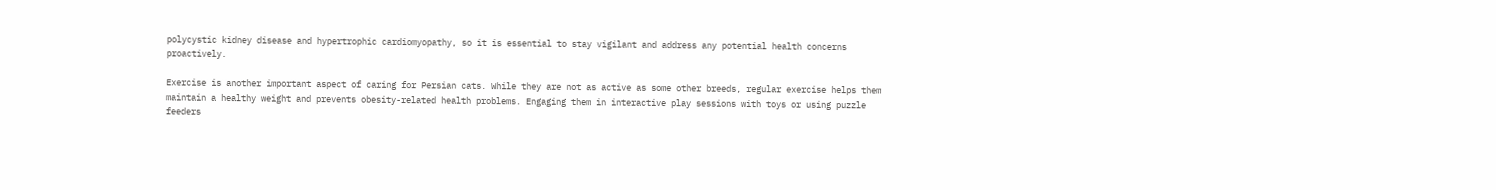polycystic kidney disease and hypertrophic cardiomyopathy, so it is essential to stay vigilant and address any potential health concerns proactively.

Exercise is another important aspect of caring for Persian cats. While they are not as active as some other breeds, regular exercise helps them maintain a healthy weight and prevents obesity-related health problems. Engaging them in interactive play sessions with toys or using puzzle feeders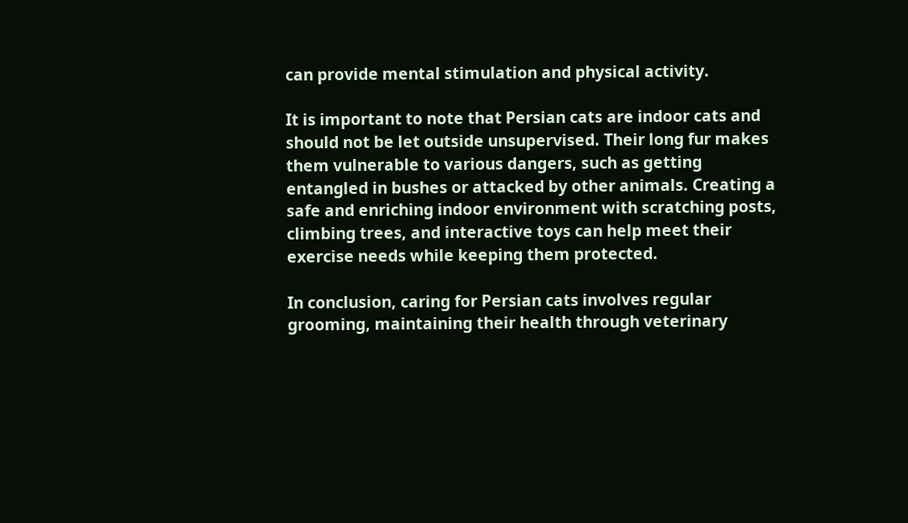can provide mental stimulation and physical activity.

It is important to note that Persian cats are indoor cats and should not be let outside unsupervised. Their long fur makes them vulnerable to various dangers, such as getting entangled in bushes or attacked by other animals. Creating a safe and enriching indoor environment with scratching posts, climbing trees, and interactive toys can help meet their exercise needs while keeping them protected.

In conclusion, caring for Persian cats involves regular grooming, maintaining their health through veterinary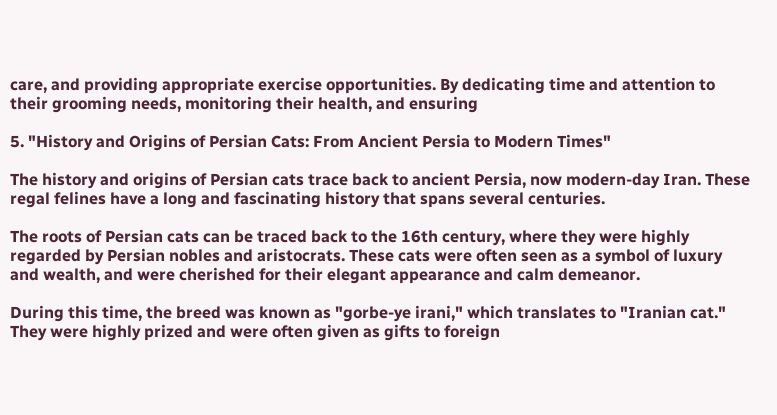care, and providing appropriate exercise opportunities. By dedicating time and attention to their grooming needs, monitoring their health, and ensuring

5. "History and Origins of Persian Cats: From Ancient Persia to Modern Times"

The history and origins of Persian cats trace back to ancient Persia, now modern-day Iran. These regal felines have a long and fascinating history that spans several centuries.

The roots of Persian cats can be traced back to the 16th century, where they were highly regarded by Persian nobles and aristocrats. These cats were often seen as a symbol of luxury and wealth, and were cherished for their elegant appearance and calm demeanor.

During this time, the breed was known as "gorbe-ye irani," which translates to "Iranian cat." They were highly prized and were often given as gifts to foreign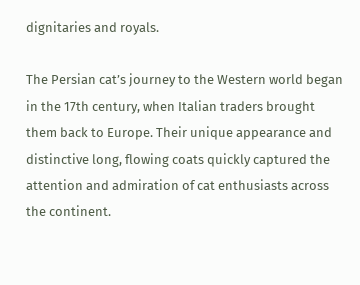dignitaries and royals.

The Persian cat’s journey to the Western world began in the 17th century, when Italian traders brought them back to Europe. Their unique appearance and distinctive long, flowing coats quickly captured the attention and admiration of cat enthusiasts across the continent.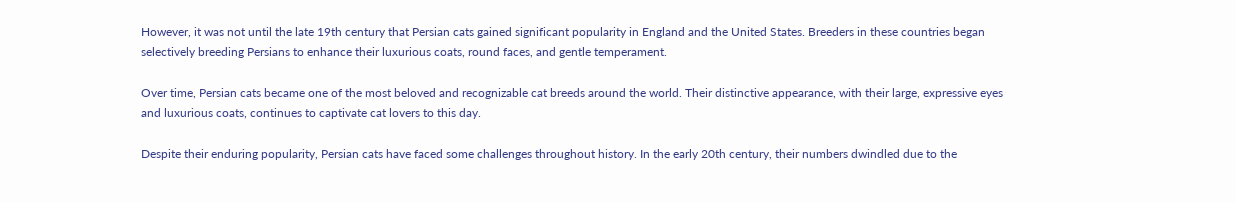However, it was not until the late 19th century that Persian cats gained significant popularity in England and the United States. Breeders in these countries began selectively breeding Persians to enhance their luxurious coats, round faces, and gentle temperament.

Over time, Persian cats became one of the most beloved and recognizable cat breeds around the world. Their distinctive appearance, with their large, expressive eyes and luxurious coats, continues to captivate cat lovers to this day.

Despite their enduring popularity, Persian cats have faced some challenges throughout history. In the early 20th century, their numbers dwindled due to the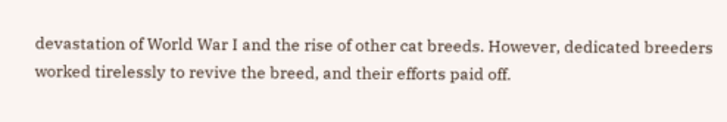devastation of World War I and the rise of other cat breeds. However, dedicated breeders worked tirelessly to revive the breed, and their efforts paid off.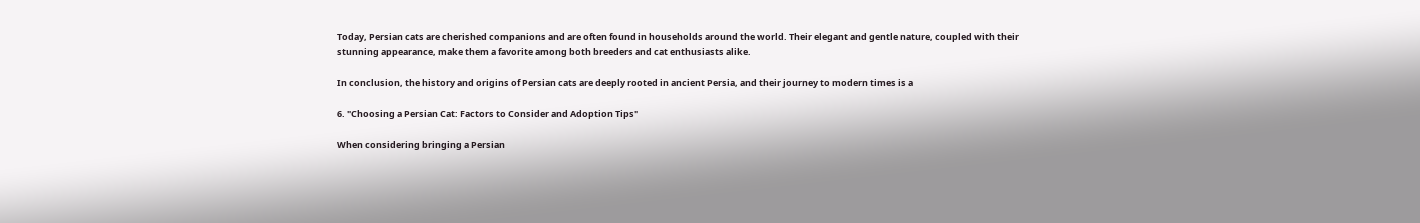Today, Persian cats are cherished companions and are often found in households around the world. Their elegant and gentle nature, coupled with their stunning appearance, make them a favorite among both breeders and cat enthusiasts alike.

In conclusion, the history and origins of Persian cats are deeply rooted in ancient Persia, and their journey to modern times is a

6. "Choosing a Persian Cat: Factors to Consider and Adoption Tips"

When considering bringing a Persian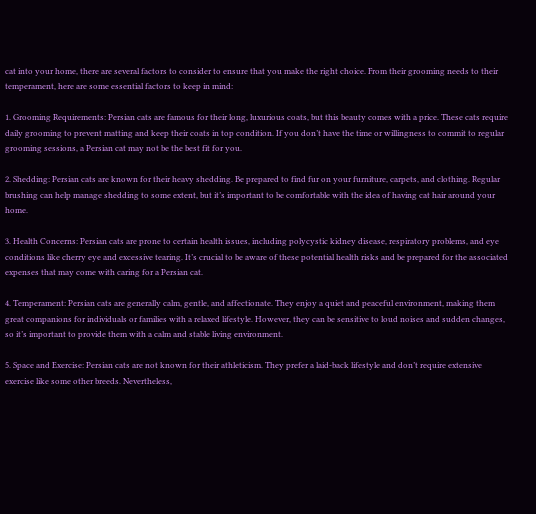cat into your home, there are several factors to consider to ensure that you make the right choice. From their grooming needs to their temperament, here are some essential factors to keep in mind:

1. Grooming Requirements: Persian cats are famous for their long, luxurious coats, but this beauty comes with a price. These cats require daily grooming to prevent matting and keep their coats in top condition. If you don’t have the time or willingness to commit to regular grooming sessions, a Persian cat may not be the best fit for you.

2. Shedding: Persian cats are known for their heavy shedding. Be prepared to find fur on your furniture, carpets, and clothing. Regular brushing can help manage shedding to some extent, but it’s important to be comfortable with the idea of having cat hair around your home.

3. Health Concerns: Persian cats are prone to certain health issues, including polycystic kidney disease, respiratory problems, and eye conditions like cherry eye and excessive tearing. It’s crucial to be aware of these potential health risks and be prepared for the associated expenses that may come with caring for a Persian cat.

4. Temperament: Persian cats are generally calm, gentle, and affectionate. They enjoy a quiet and peaceful environment, making them great companions for individuals or families with a relaxed lifestyle. However, they can be sensitive to loud noises and sudden changes, so it’s important to provide them with a calm and stable living environment.

5. Space and Exercise: Persian cats are not known for their athleticism. They prefer a laid-back lifestyle and don’t require extensive exercise like some other breeds. Nevertheless,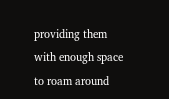providing them with enough space to roam around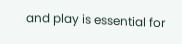and play is essential for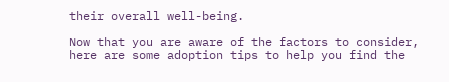their overall well-being.

Now that you are aware of the factors to consider, here are some adoption tips to help you find the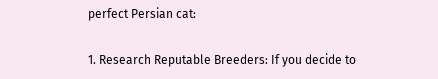perfect Persian cat:

1. Research Reputable Breeders: If you decide to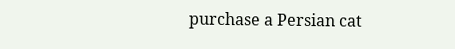purchase a Persian cat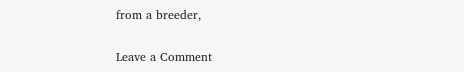from a breeder,

Leave a Comment